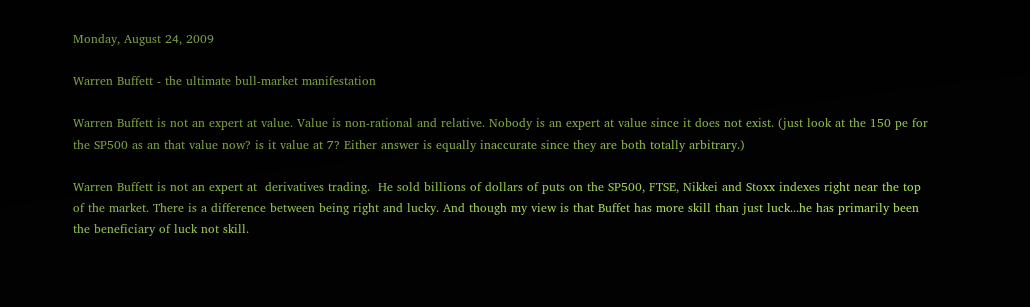Monday, August 24, 2009

Warren Buffett - the ultimate bull-market manifestation

Warren Buffett is not an expert at value. Value is non-rational and relative. Nobody is an expert at value since it does not exist. (just look at the 150 pe for the SP500 as an that value now? is it value at 7? Either answer is equally inaccurate since they are both totally arbitrary.)

Warren Buffett is not an expert at  derivatives trading.  He sold billions of dollars of puts on the SP500, FTSE, Nikkei and Stoxx indexes right near the top of the market. There is a difference between being right and lucky. And though my view is that Buffet has more skill than just luck...he has primarily been the beneficiary of luck not skill.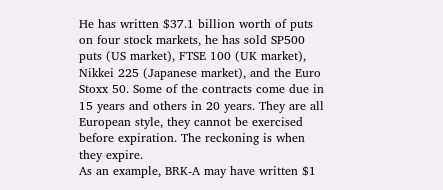He has written $37.1 billion worth of puts on four stock markets, he has sold SP500 puts (US market), FTSE 100 (UK market), Nikkei 225 (Japanese market), and the Euro Stoxx 50. Some of the contracts come due in 15 years and others in 20 years. They are all European style, they cannot be exercised before expiration. The reckoning is when they expire.
As an example, BRK-A may have written $1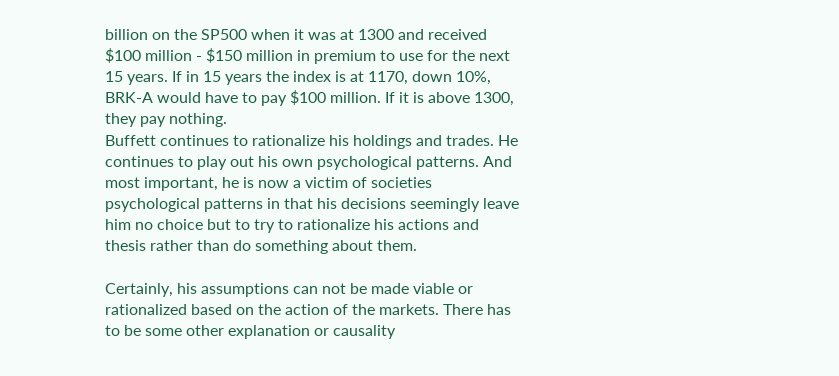billion on the SP500 when it was at 1300 and received $100 million - $150 million in premium to use for the next 15 years. If in 15 years the index is at 1170, down 10%, BRK-A would have to pay $100 million. If it is above 1300, they pay nothing.
Buffett continues to rationalize his holdings and trades. He continues to play out his own psychological patterns. And most important, he is now a victim of societies psychological patterns in that his decisions seemingly leave him no choice but to try to rationalize his actions and thesis rather than do something about them.

Certainly, his assumptions can not be made viable or rationalized based on the action of the markets. There has to be some other explanation or causality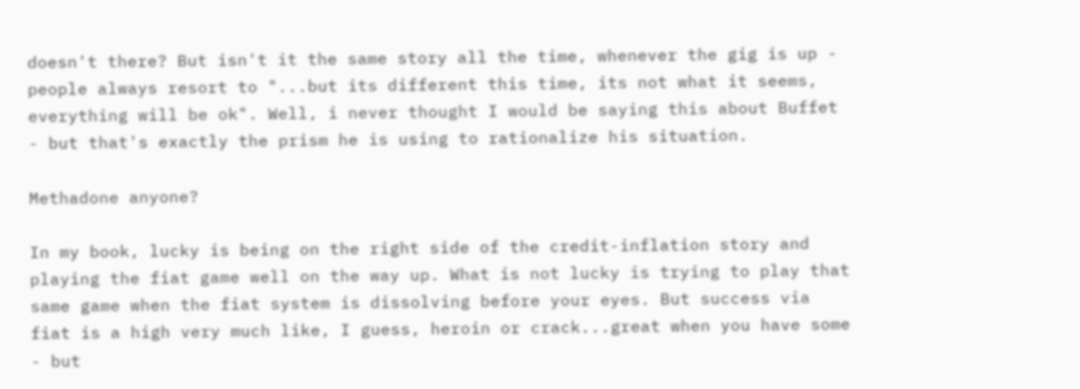doesn't there? But isn't it the same story all the time, whenever the gig is up - people always resort to "...but its different this time, its not what it seems, everything will be ok". Well, i never thought I would be saying this about Buffet - but that's exactly the prism he is using to rationalize his situation.

Methadone anyone?

In my book, lucky is being on the right side of the credit-inflation story and playing the fiat game well on the way up. What is not lucky is trying to play that same game when the fiat system is dissolving before your eyes. But success via fiat is a high very much like, I guess, heroin or crack...great when you have some - but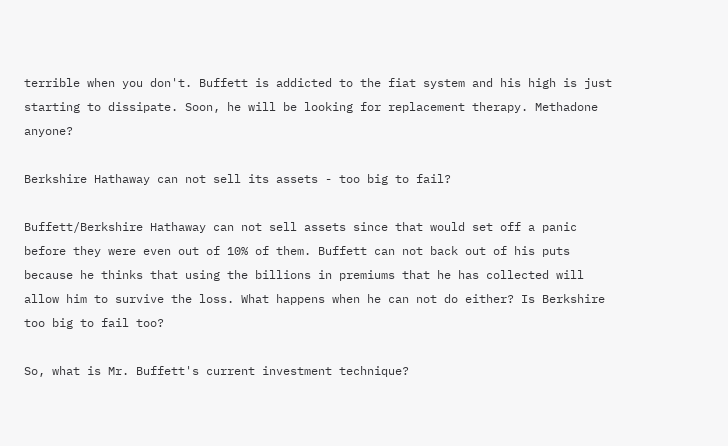terrible when you don't. Buffett is addicted to the fiat system and his high is just starting to dissipate. Soon, he will be looking for replacement therapy. Methadone anyone?

Berkshire Hathaway can not sell its assets - too big to fail?

Buffett/Berkshire Hathaway can not sell assets since that would set off a panic before they were even out of 10% of them. Buffett can not back out of his puts because he thinks that using the billions in premiums that he has collected will allow him to survive the loss. What happens when he can not do either? Is Berkshire too big to fail too?

So, what is Mr. Buffett's current investment technique?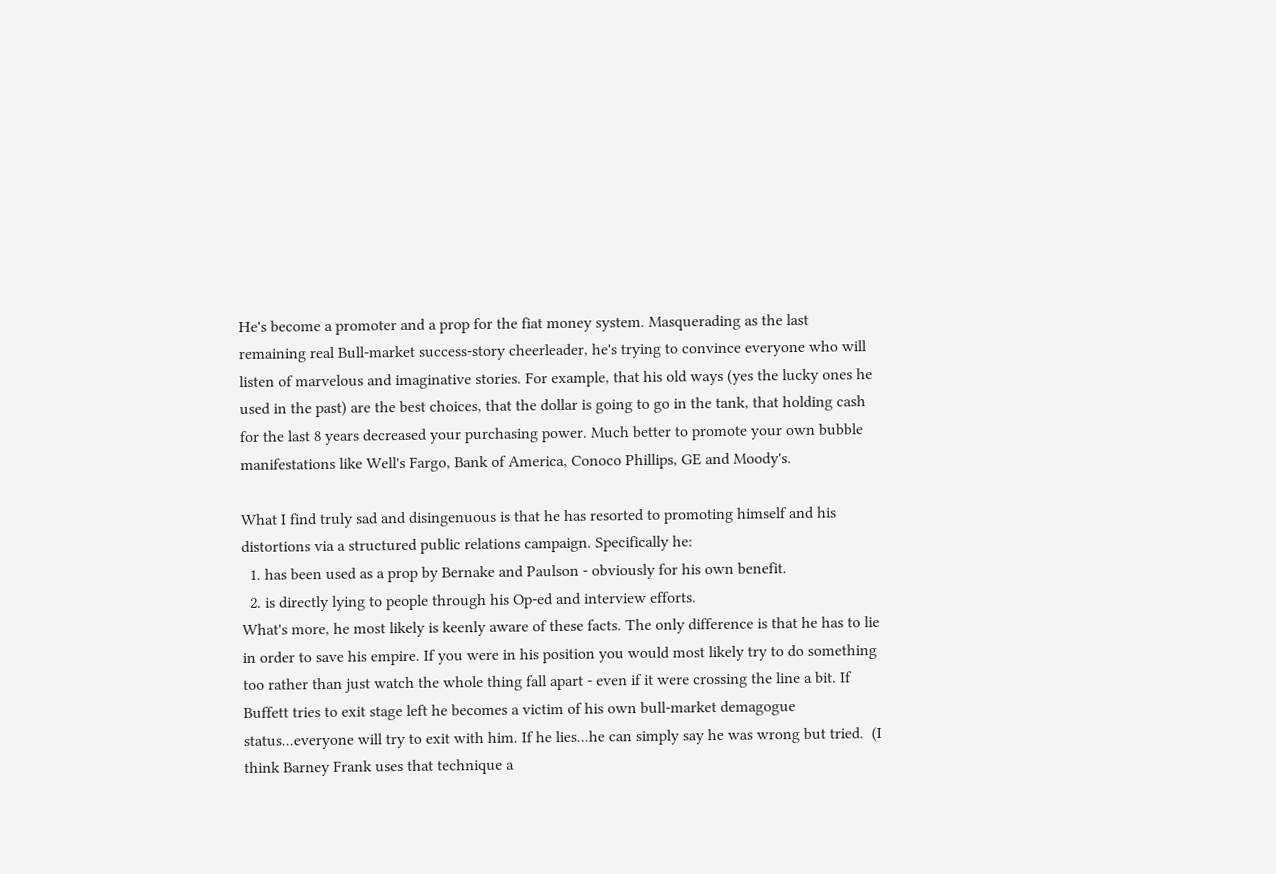He's become a promoter and a prop for the fiat money system. Masquerading as the last remaining real Bull-market success-story cheerleader, he's trying to convince everyone who will listen of marvelous and imaginative stories. For example, that his old ways (yes the lucky ones he used in the past) are the best choices, that the dollar is going to go in the tank, that holding cash for the last 8 years decreased your purchasing power. Much better to promote your own bubble manifestations like Well's Fargo, Bank of America, Conoco Phillips, GE and Moody's.

What I find truly sad and disingenuous is that he has resorted to promoting himself and his distortions via a structured public relations campaign. Specifically he:
  1. has been used as a prop by Bernake and Paulson - obviously for his own benefit.
  2. is directly lying to people through his Op-ed and interview efforts.
What's more, he most likely is keenly aware of these facts. The only difference is that he has to lie in order to save his empire. If you were in his position you would most likely try to do something too rather than just watch the whole thing fall apart - even if it were crossing the line a bit. If Buffett tries to exit stage left he becomes a victim of his own bull-market demagogue status...everyone will try to exit with him. If he lies...he can simply say he was wrong but tried.  (I think Barney Frank uses that technique a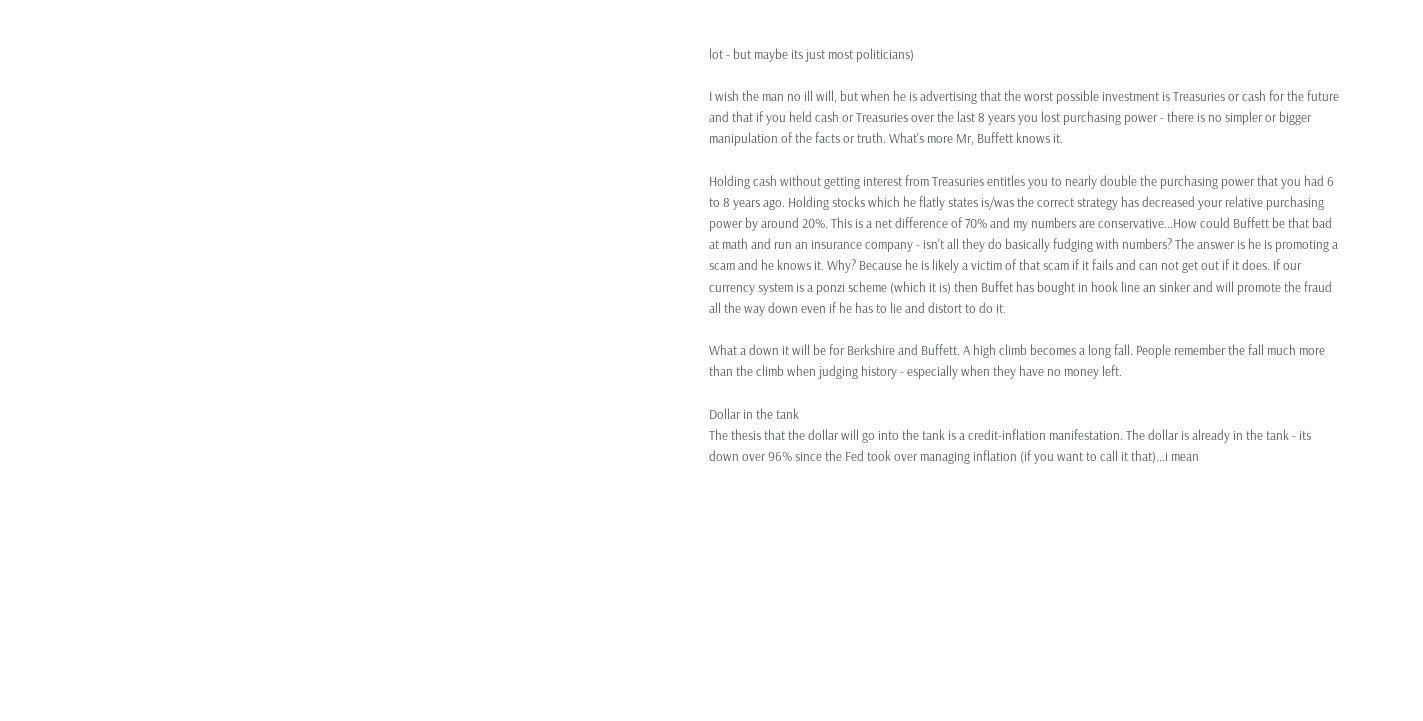lot - but maybe its just most politicians)

I wish the man no ill will, but when he is advertising that the worst possible investment is Treasuries or cash for the future and that if you held cash or Treasuries over the last 8 years you lost purchasing power - there is no simpler or bigger manipulation of the facts or truth. What's more Mr, Buffett knows it.

Holding cash without getting interest from Treasuries entitles you to nearly double the purchasing power that you had 6 to 8 years ago. Holding stocks which he flatly states is/was the correct strategy has decreased your relative purchasing power by around 20%. This is a net difference of 70% and my numbers are conservative...How could Buffett be that bad at math and run an insurance company - isn't all they do basically fudging with numbers? The answer is he is promoting a scam and he knows it. Why? Because he is likely a victim of that scam if it fails and can not get out if it does. If our currency system is a ponzi scheme (which it is) then Buffet has bought in hook line an sinker and will promote the fraud all the way down even if he has to lie and distort to do it.

What a down it will be for Berkshire and Buffett. A high climb becomes a long fall. People remember the fall much more than the climb when judging history - especially when they have no money left.

Dollar in the tank
The thesis that the dollar will go into the tank is a credit-inflation manifestation. The dollar is already in the tank - its down over 96% since the Fed took over managing inflation (if you want to call it that)...i mean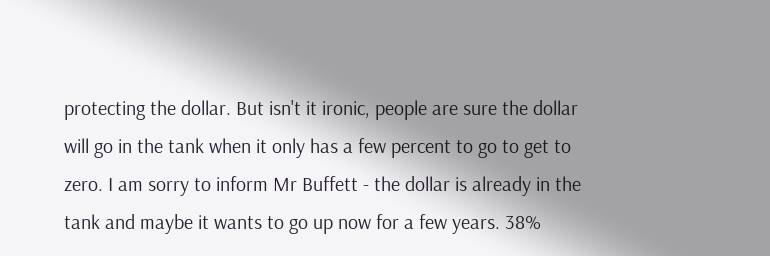protecting the dollar. But isn't it ironic, people are sure the dollar will go in the tank when it only has a few percent to go to get to zero. I am sorry to inform Mr Buffett - the dollar is already in the tank and maybe it wants to go up now for a few years. 38%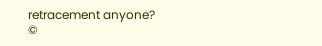retracement anyone?
©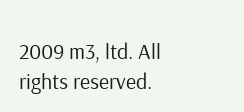2009 m3, ltd. All rights reserved.